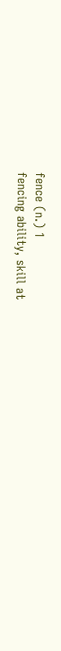fence (n.) 1
fencing ability, skill at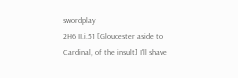swordplay
2H6 II.i.51 [Gloucester aside to Cardinal, of the insult] I'll shave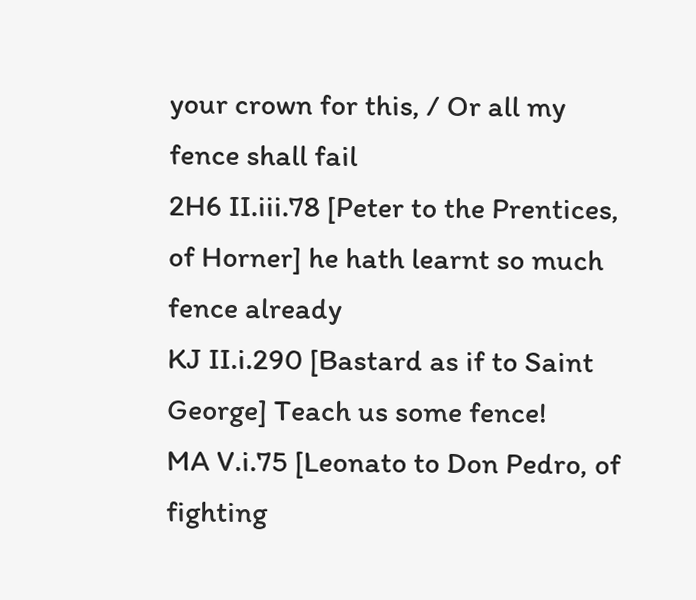your crown for this, / Or all my fence shall fail
2H6 II.iii.78 [Peter to the Prentices, of Horner] he hath learnt so much fence already
KJ II.i.290 [Bastard as if to Saint George] Teach us some fence!
MA V.i.75 [Leonato to Don Pedro, of fighting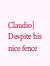Claudio] Despite his nice fence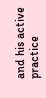and his active practice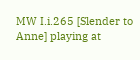MW I.i.265 [Slender to Anne] playing at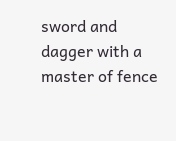sword and dagger with a master of fence